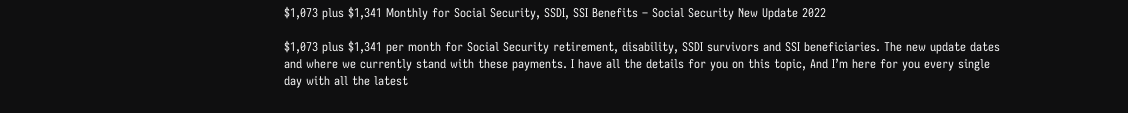$1,073 plus $1,341 Monthly for Social Security, SSDI, SSI Benefits – Social Security New Update 2022

$1,073 plus $1,341 per month for Social Security retirement, disability, SSDI survivors and SSI beneficiaries. The new update dates and where we currently stand with these payments. I have all the details for you on this topic, And I’m here for you every single day with all the latest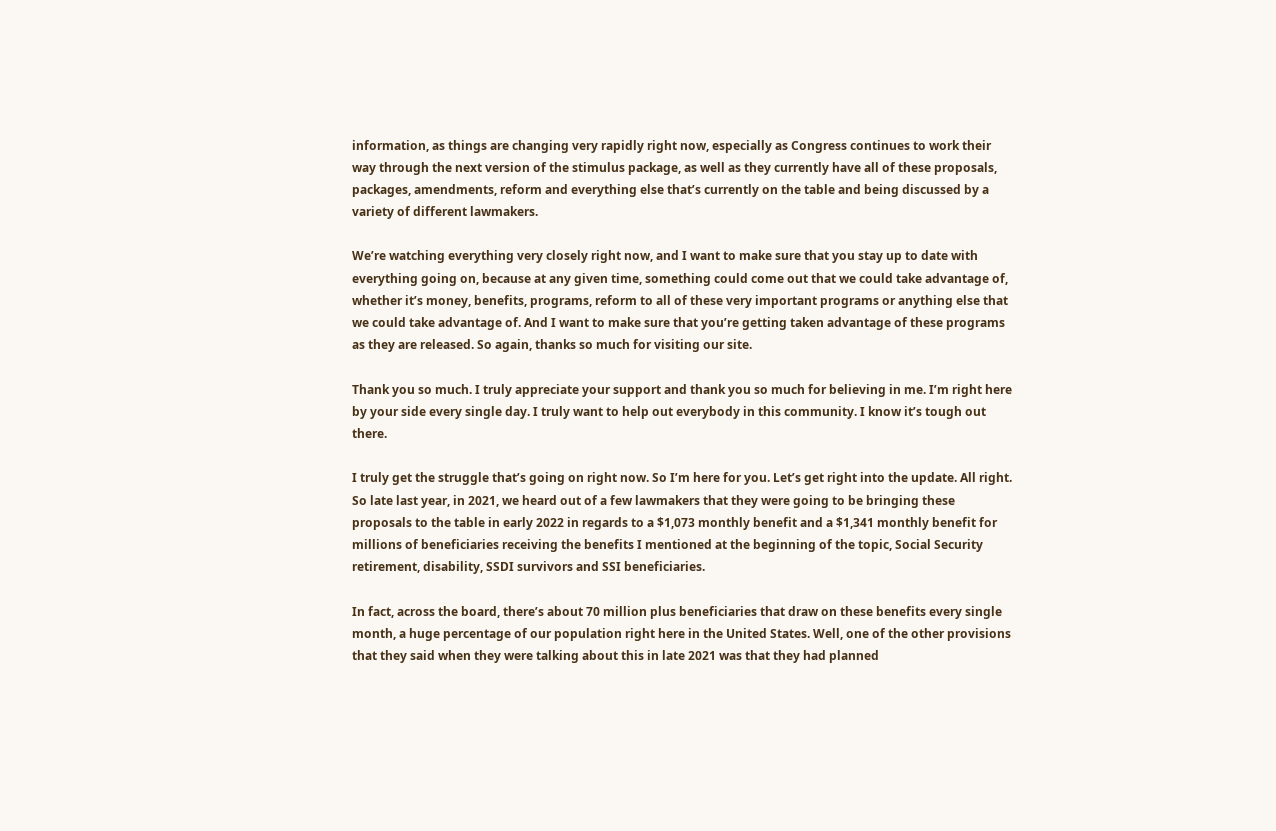information, as things are changing very rapidly right now, especially as Congress continues to work their way through the next version of the stimulus package, as well as they currently have all of these proposals, packages, amendments, reform and everything else that’s currently on the table and being discussed by a variety of different lawmakers.

We’re watching everything very closely right now, and I want to make sure that you stay up to date with everything going on, because at any given time, something could come out that we could take advantage of, whether it’s money, benefits, programs, reform to all of these very important programs or anything else that we could take advantage of. And I want to make sure that you’re getting taken advantage of these programs as they are released. So again, thanks so much for visiting our site.

Thank you so much. I truly appreciate your support and thank you so much for believing in me. I’m right here by your side every single day. I truly want to help out everybody in this community. I know it’s tough out there.

I truly get the struggle that’s going on right now. So I’m here for you. Let’s get right into the update. All right. So late last year, in 2021, we heard out of a few lawmakers that they were going to be bringing these proposals to the table in early 2022 in regards to a $1,073 monthly benefit and a $1,341 monthly benefit for millions of beneficiaries receiving the benefits I mentioned at the beginning of the topic, Social Security retirement, disability, SSDI survivors and SSI beneficiaries.

In fact, across the board, there’s about 70 million plus beneficiaries that draw on these benefits every single month, a huge percentage of our population right here in the United States. Well, one of the other provisions that they said when they were talking about this in late 2021 was that they had planned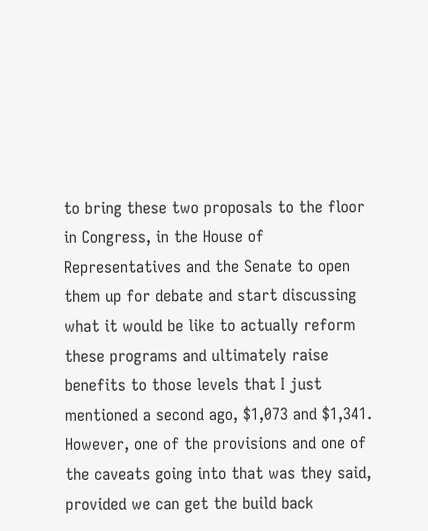to bring these two proposals to the floor in Congress, in the House of Representatives and the Senate to open them up for debate and start discussing what it would be like to actually reform these programs and ultimately raise benefits to those levels that I just mentioned a second ago, $1,073 and $1,341. However, one of the provisions and one of the caveats going into that was they said, provided we can get the build back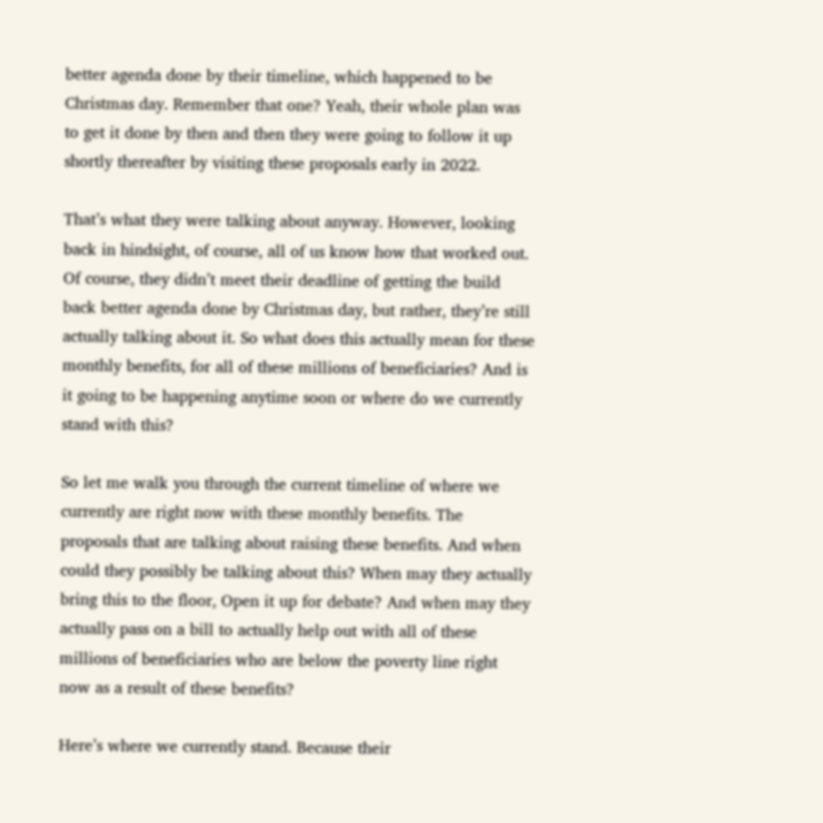better agenda done by their timeline, which happened to be Christmas day. Remember that one? Yeah, their whole plan was to get it done by then and then they were going to follow it up shortly thereafter by visiting these proposals early in 2022.

That’s what they were talking about anyway. However, looking back in hindsight, of course, all of us know how that worked out. Of course, they didn’t meet their deadline of getting the build back better agenda done by Christmas day, but rather, they’re still actually talking about it. So what does this actually mean for these monthly benefits, for all of these millions of beneficiaries? And is it going to be happening anytime soon or where do we currently stand with this?

So let me walk you through the current timeline of where we currently are right now with these monthly benefits. The proposals that are talking about raising these benefits. And when could they possibly be talking about this? When may they actually bring this to the floor, Open it up for debate? And when may they actually pass on a bill to actually help out with all of these millions of beneficiaries who are below the poverty line right now as a result of these benefits?

Here’s where we currently stand. Because their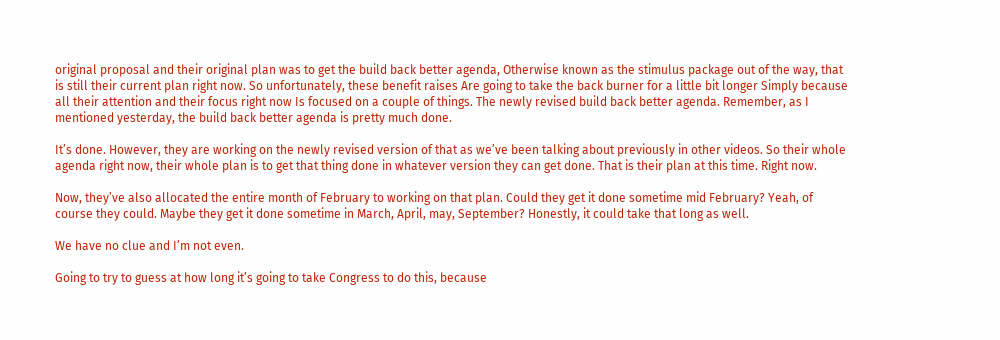original proposal and their original plan was to get the build back better agenda, Otherwise known as the stimulus package out of the way, that is still their current plan right now. So unfortunately, these benefit raises Are going to take the back burner for a little bit longer Simply because all their attention and their focus right now Is focused on a couple of things. The newly revised build back better agenda. Remember, as I mentioned yesterday, the build back better agenda is pretty much done.

It’s done. However, they are working on the newly revised version of that as we’ve been talking about previously in other videos. So their whole agenda right now, their whole plan is to get that thing done in whatever version they can get done. That is their plan at this time. Right now.

Now, they’ve also allocated the entire month of February to working on that plan. Could they get it done sometime mid February? Yeah, of course they could. Maybe they get it done sometime in March, April, may, September? Honestly, it could take that long as well.

We have no clue and I’m not even.

Going to try to guess at how long it’s going to take Congress to do this, because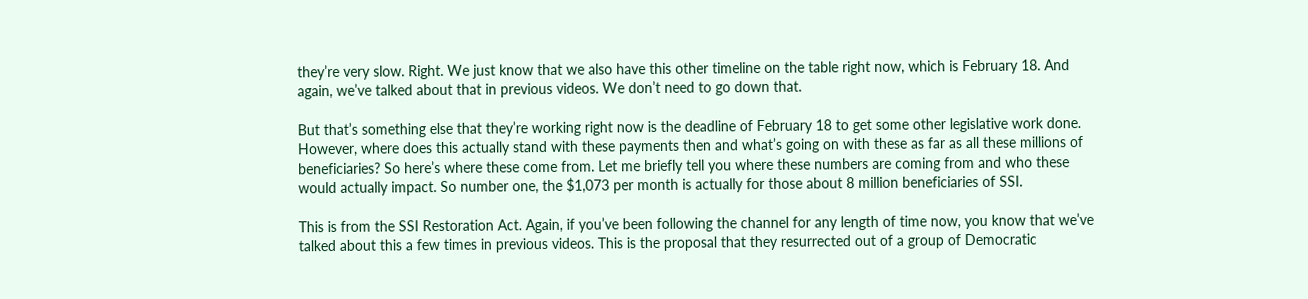they’re very slow. Right. We just know that we also have this other timeline on the table right now, which is February 18. And again, we’ve talked about that in previous videos. We don’t need to go down that.

But that’s something else that they’re working right now is the deadline of February 18 to get some other legislative work done. However, where does this actually stand with these payments then and what’s going on with these as far as all these millions of beneficiaries? So here’s where these come from. Let me briefly tell you where these numbers are coming from and who these would actually impact. So number one, the $1,073 per month is actually for those about 8 million beneficiaries of SSI.

This is from the SSI Restoration Act. Again, if you’ve been following the channel for any length of time now, you know that we’ve talked about this a few times in previous videos. This is the proposal that they resurrected out of a group of Democratic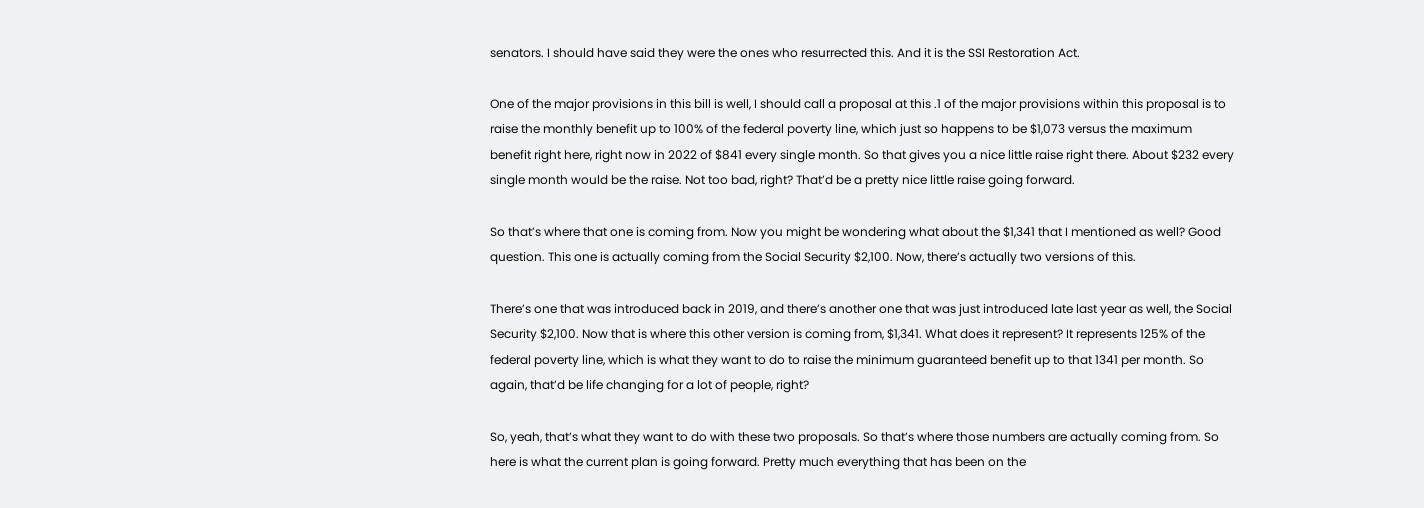senators. I should have said they were the ones who resurrected this. And it is the SSI Restoration Act.

One of the major provisions in this bill is well, I should call a proposal at this .1 of the major provisions within this proposal is to raise the monthly benefit up to 100% of the federal poverty line, which just so happens to be $1,073 versus the maximum benefit right here, right now in 2022 of $841 every single month. So that gives you a nice little raise right there. About $232 every single month would be the raise. Not too bad, right? That’d be a pretty nice little raise going forward.

So that’s where that one is coming from. Now you might be wondering what about the $1,341 that I mentioned as well? Good question. This one is actually coming from the Social Security $2,100. Now, there’s actually two versions of this.

There’s one that was introduced back in 2019, and there’s another one that was just introduced late last year as well, the Social Security $2,100. Now that is where this other version is coming from, $1,341. What does it represent? It represents 125% of the federal poverty line, which is what they want to do to raise the minimum guaranteed benefit up to that 1341 per month. So again, that’d be life changing for a lot of people, right?

So, yeah, that’s what they want to do with these two proposals. So that’s where those numbers are actually coming from. So here is what the current plan is going forward. Pretty much everything that has been on the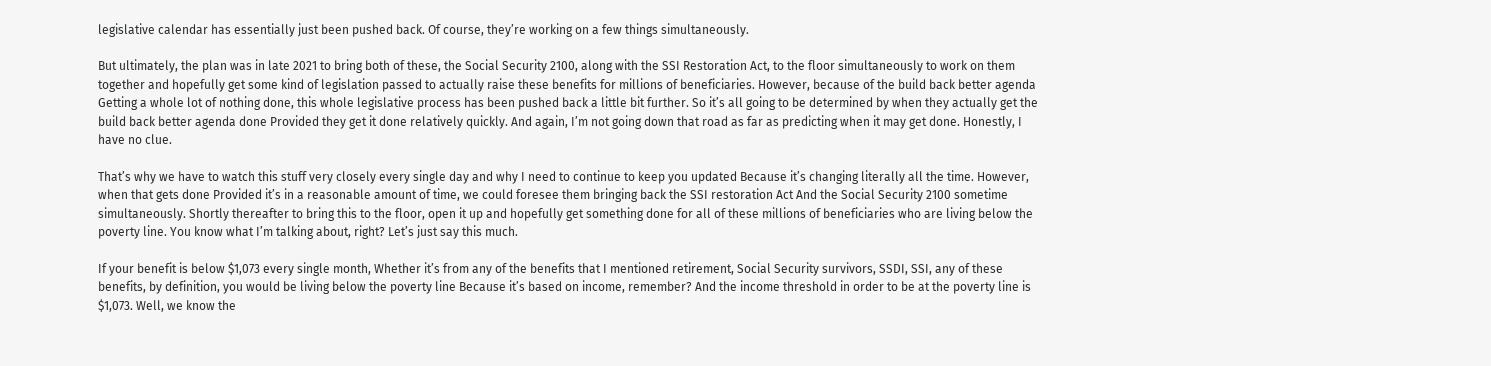legislative calendar has essentially just been pushed back. Of course, they’re working on a few things simultaneously.

But ultimately, the plan was in late 2021 to bring both of these, the Social Security 2100, along with the SSI Restoration Act, to the floor simultaneously to work on them together and hopefully get some kind of legislation passed to actually raise these benefits for millions of beneficiaries. However, because of the build back better agenda Getting a whole lot of nothing done, this whole legislative process has been pushed back a little bit further. So it’s all going to be determined by when they actually get the build back better agenda done Provided they get it done relatively quickly. And again, I’m not going down that road as far as predicting when it may get done. Honestly, I have no clue.

That’s why we have to watch this stuff very closely every single day and why I need to continue to keep you updated Because it’s changing literally all the time. However, when that gets done Provided it’s in a reasonable amount of time, we could foresee them bringing back the SSI restoration Act And the Social Security 2100 sometime simultaneously. Shortly thereafter to bring this to the floor, open it up and hopefully get something done for all of these millions of beneficiaries who are living below the poverty line. You know what I’m talking about, right? Let’s just say this much.

If your benefit is below $1,073 every single month, Whether it’s from any of the benefits that I mentioned retirement, Social Security survivors, SSDI, SSI, any of these benefits, by definition, you would be living below the poverty line Because it’s based on income, remember? And the income threshold in order to be at the poverty line is $1,073. Well, we know the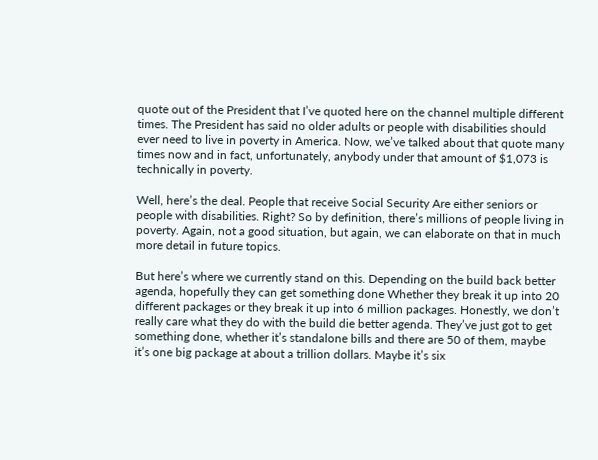quote out of the President that I’ve quoted here on the channel multiple different times. The President has said no older adults or people with disabilities should ever need to live in poverty in America. Now, we’ve talked about that quote many times now and in fact, unfortunately, anybody under that amount of $1,073 is technically in poverty.

Well, here’s the deal. People that receive Social Security Are either seniors or people with disabilities. Right? So by definition, there’s millions of people living in poverty. Again, not a good situation, but again, we can elaborate on that in much more detail in future topics.

But here’s where we currently stand on this. Depending on the build back better agenda, hopefully they can get something done Whether they break it up into 20 different packages or they break it up into 6 million packages. Honestly, we don’t really care what they do with the build die better agenda. They’ve just got to get something done, whether it’s standalone bills and there are 50 of them, maybe it’s one big package at about a trillion dollars. Maybe it’s six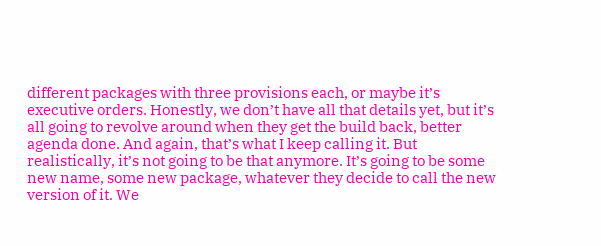different packages with three provisions each, or maybe it’s executive orders. Honestly, we don’t have all that details yet, but it’s all going to revolve around when they get the build back, better agenda done. And again, that’s what I keep calling it. But realistically, it’s not going to be that anymore. It’s going to be some new name, some new package, whatever they decide to call the new version of it. We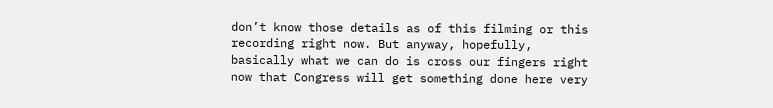don’t know those details as of this filming or this recording right now. But anyway, hopefully, basically what we can do is cross our fingers right now that Congress will get something done here very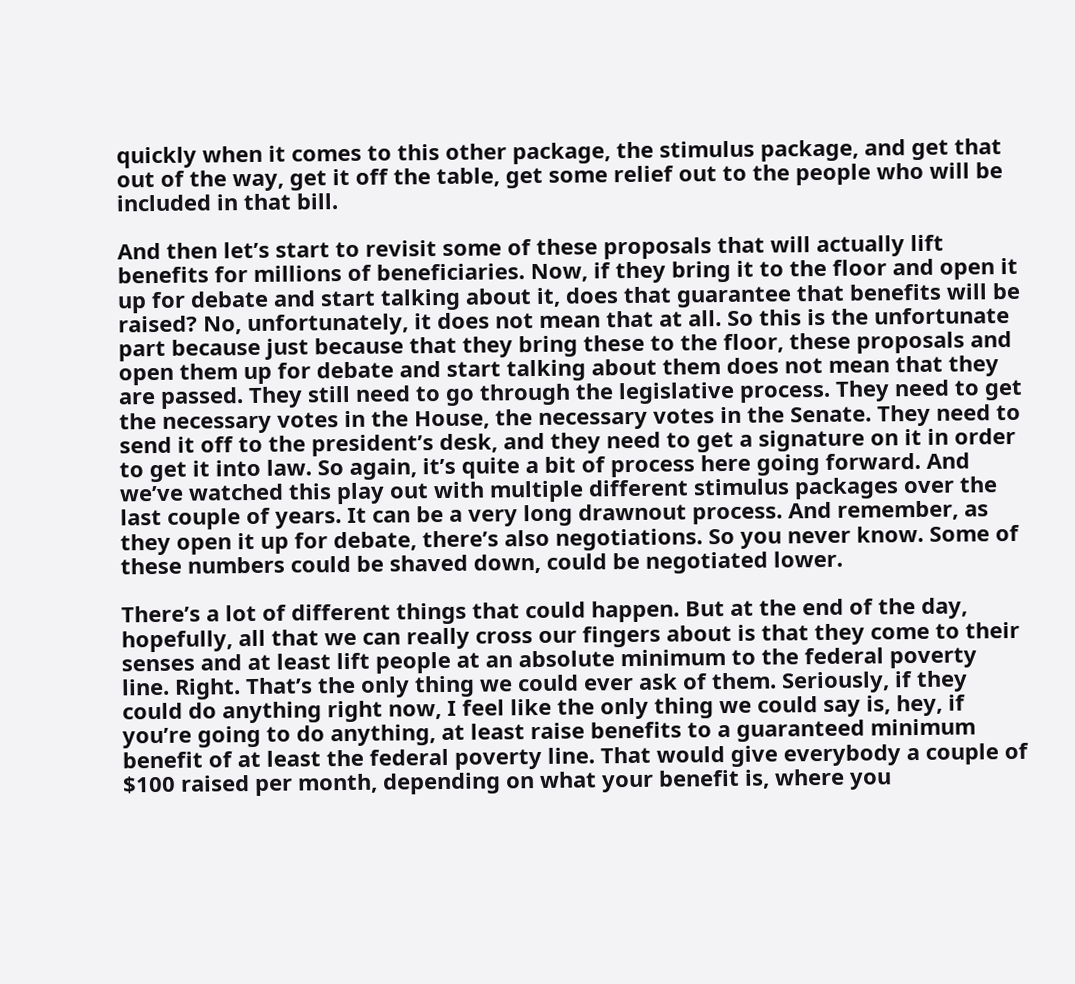quickly when it comes to this other package, the stimulus package, and get that out of the way, get it off the table, get some relief out to the people who will be included in that bill.

And then let’s start to revisit some of these proposals that will actually lift benefits for millions of beneficiaries. Now, if they bring it to the floor and open it up for debate and start talking about it, does that guarantee that benefits will be raised? No, unfortunately, it does not mean that at all. So this is the unfortunate part because just because that they bring these to the floor, these proposals and open them up for debate and start talking about them does not mean that they are passed. They still need to go through the legislative process. They need to get the necessary votes in the House, the necessary votes in the Senate. They need to send it off to the president’s desk, and they need to get a signature on it in order to get it into law. So again, it’s quite a bit of process here going forward. And we’ve watched this play out with multiple different stimulus packages over the last couple of years. It can be a very long drawnout process. And remember, as they open it up for debate, there’s also negotiations. So you never know. Some of these numbers could be shaved down, could be negotiated lower.

There’s a lot of different things that could happen. But at the end of the day, hopefully, all that we can really cross our fingers about is that they come to their senses and at least lift people at an absolute minimum to the federal poverty line. Right. That’s the only thing we could ever ask of them. Seriously, if they could do anything right now, I feel like the only thing we could say is, hey, if you’re going to do anything, at least raise benefits to a guaranteed minimum benefit of at least the federal poverty line. That would give everybody a couple of $100 raised per month, depending on what your benefit is, where you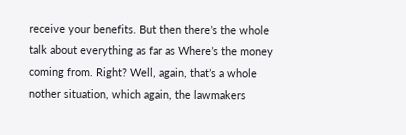receive your benefits. But then there’s the whole talk about everything as far as Where’s the money coming from. Right? Well, again, that’s a whole nother situation, which again, the lawmakers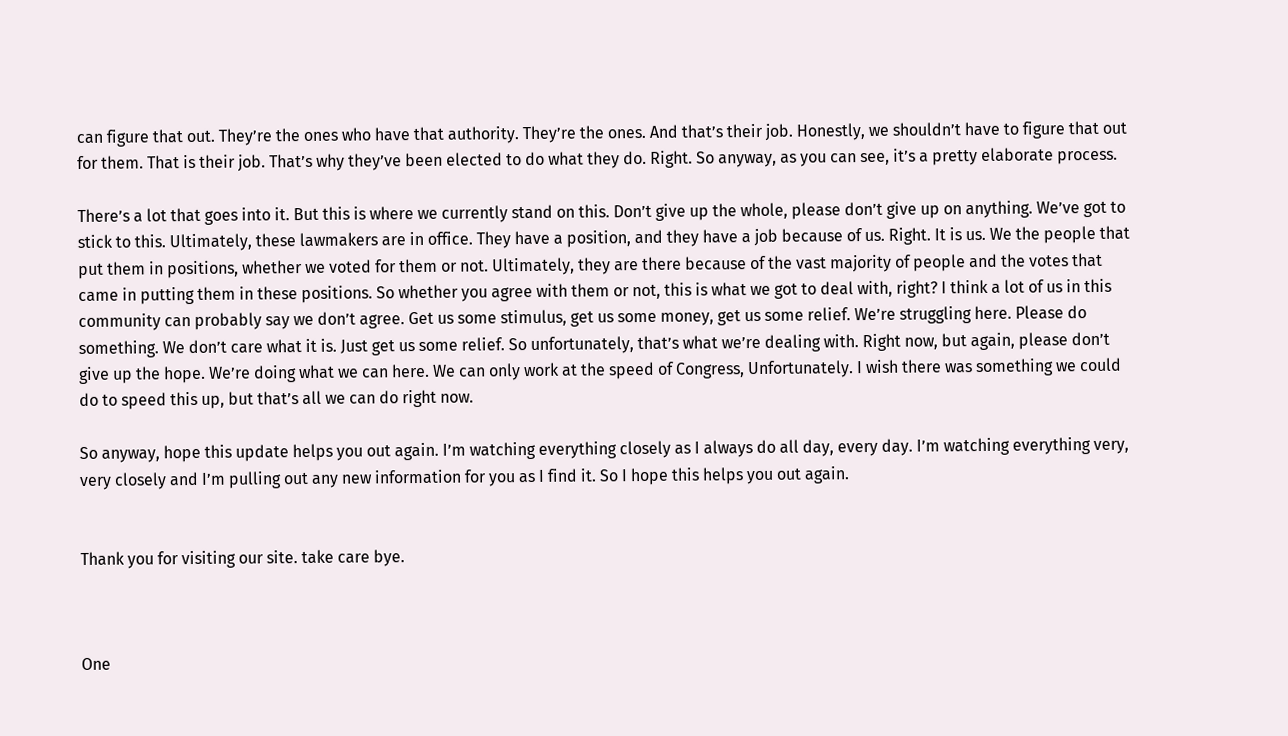can figure that out. They’re the ones who have that authority. They’re the ones. And that’s their job. Honestly, we shouldn’t have to figure that out for them. That is their job. That’s why they’ve been elected to do what they do. Right. So anyway, as you can see, it’s a pretty elaborate process.

There’s a lot that goes into it. But this is where we currently stand on this. Don’t give up the whole, please don’t give up on anything. We’ve got to stick to this. Ultimately, these lawmakers are in office. They have a position, and they have a job because of us. Right. It is us. We the people that put them in positions, whether we voted for them or not. Ultimately, they are there because of the vast majority of people and the votes that came in putting them in these positions. So whether you agree with them or not, this is what we got to deal with, right? I think a lot of us in this community can probably say we don’t agree. Get us some stimulus, get us some money, get us some relief. We’re struggling here. Please do something. We don’t care what it is. Just get us some relief. So unfortunately, that’s what we’re dealing with. Right now, but again, please don’t give up the hope. We’re doing what we can here. We can only work at the speed of Congress, Unfortunately. I wish there was something we could do to speed this up, but that’s all we can do right now.

So anyway, hope this update helps you out again. I’m watching everything closely as I always do all day, every day. I’m watching everything very, very closely and I’m pulling out any new information for you as I find it. So I hope this helps you out again.


Thank you for visiting our site. take care bye.



One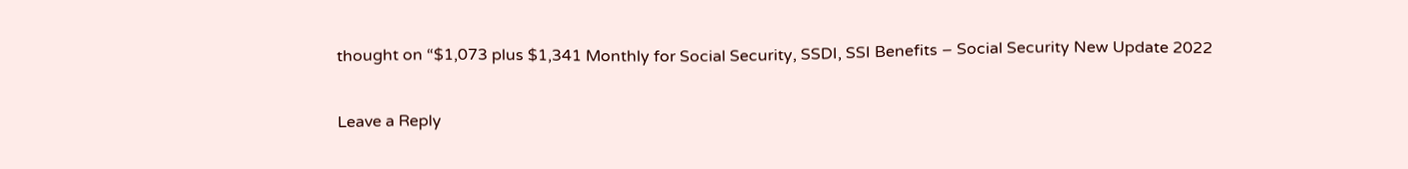thought on “$1,073 plus $1,341 Monthly for Social Security, SSDI, SSI Benefits – Social Security New Update 2022

Leave a Reply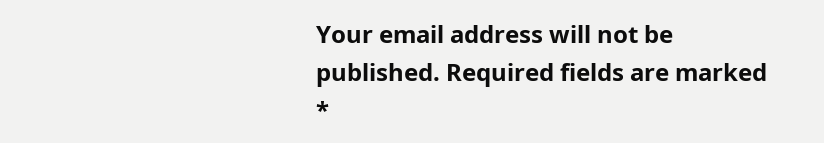Your email address will not be published. Required fields are marked *